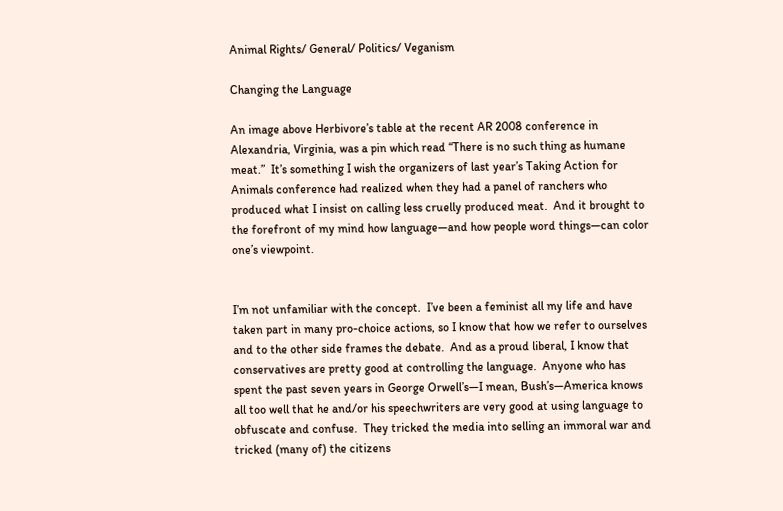Animal Rights/ General/ Politics/ Veganism

Changing the Language

An image above Herbivore’s table at the recent AR 2008 conference in Alexandria, Virginia, was a pin which read “There is no such thing as humane meat.”  It’s something I wish the organizers of last year’s Taking Action for Animals conference had realized when they had a panel of ranchers who produced what I insist on calling less cruelly produced meat.  And it brought to the forefront of my mind how language—and how people word things—can color one’s viewpoint.


I’m not unfamiliar with the concept.  I’ve been a feminist all my life and have taken part in many pro-choice actions, so I know that how we refer to ourselves and to the other side frames the debate.  And as a proud liberal, I know that conservatives are pretty good at controlling the language.  Anyone who has spent the past seven years in George Orwell’s—I mean, Bush’s—America knows all too well that he and/or his speechwriters are very good at using language to obfuscate and confuse.  They tricked the media into selling an immoral war and tricked (many of) the citizens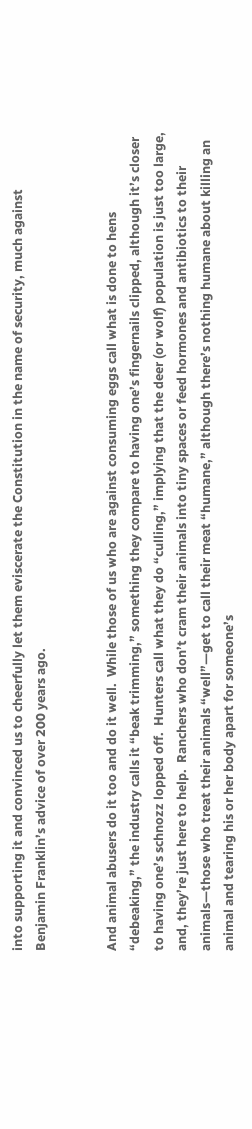into supporting it and convinced us to cheerfully let them eviscerate the Constitution in the name of security, much against Benjamin Franklin’s advice of over 200 years ago.


And animal abusers do it too and do it well.  While those of us who are against consuming eggs call what is done to hens “debeaking,” the industry calls it “beak trimming,” something they compare to having one’s fingernails clipped, although it’s closer to having one’s schnozz lopped off.  Hunters call what they do “culling,” implying that the deer (or wolf) population is just too large, and, they’re just here to help.  Ranchers who don’t cram their animals into tiny spaces or feed hormones and antibiotics to their animals—those who treat their animals “well”—get to call their meat “humane,” although there’s nothing humane about killing an animal and tearing his or her body apart for someone’s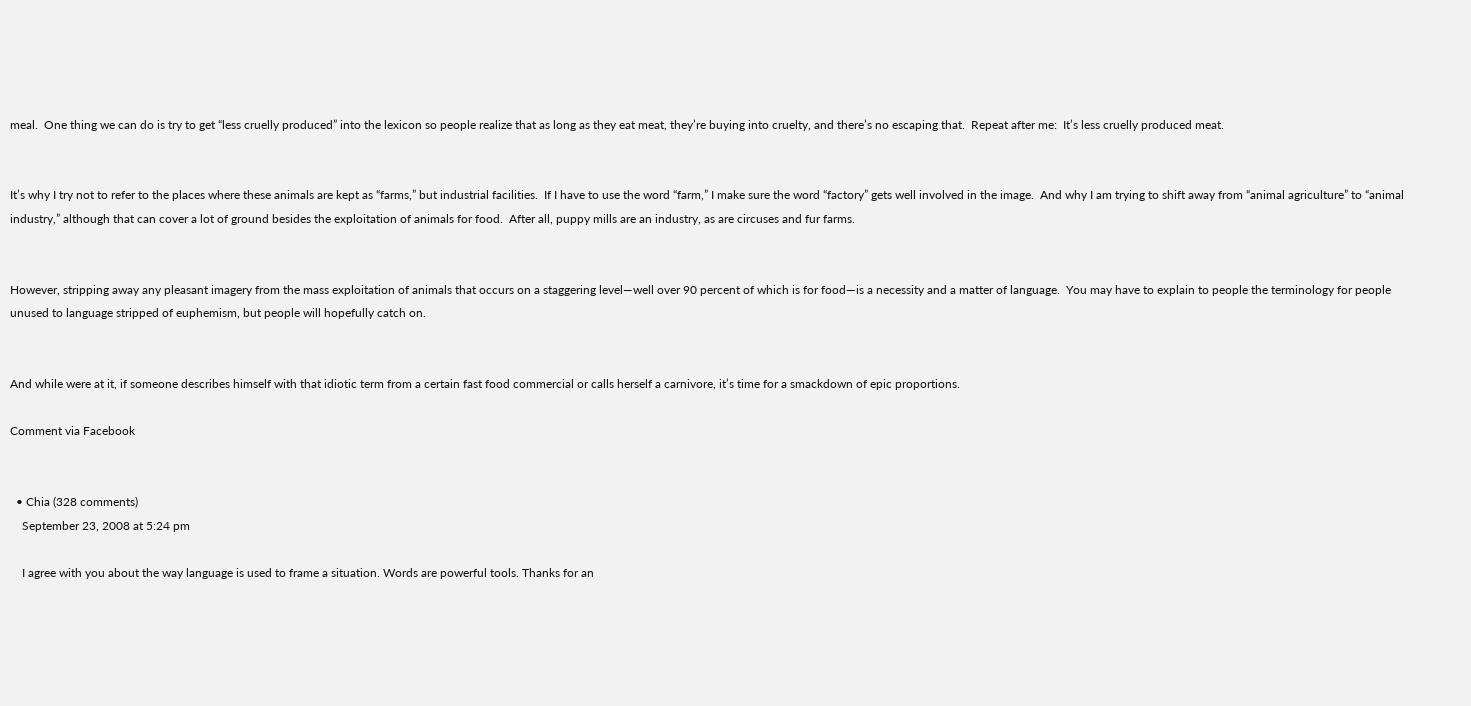meal.  One thing we can do is try to get “less cruelly produced” into the lexicon so people realize that as long as they eat meat, they’re buying into cruelty, and there’s no escaping that.  Repeat after me:  It’s less cruelly produced meat.


It’s why I try not to refer to the places where these animals are kept as “farms,” but industrial facilities.  If I have to use the word “farm,” I make sure the word “factory” gets well involved in the image.  And why I am trying to shift away from “animal agriculture” to “animal industry,” although that can cover a lot of ground besides the exploitation of animals for food.  After all, puppy mills are an industry, as are circuses and fur farms.


However, stripping away any pleasant imagery from the mass exploitation of animals that occurs on a staggering level—well over 90 percent of which is for food—is a necessity and a matter of language.  You may have to explain to people the terminology for people unused to language stripped of euphemism, but people will hopefully catch on.


And while were at it, if someone describes himself with that idiotic term from a certain fast food commercial or calls herself a carnivore, it’s time for a smackdown of epic proportions.

Comment via Facebook


  • Chia (328 comments)
    September 23, 2008 at 5:24 pm

    I agree with you about the way language is used to frame a situation. Words are powerful tools. Thanks for an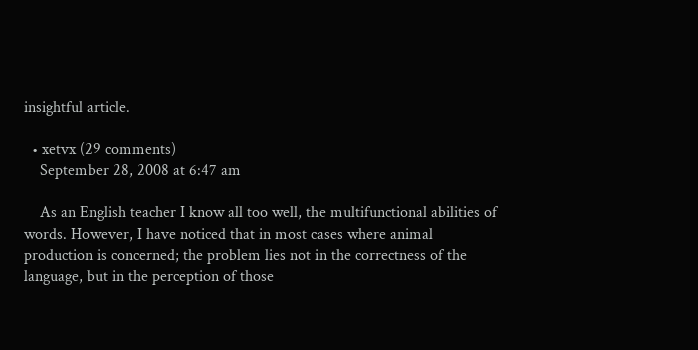insightful article.

  • xetvx (29 comments)
    September 28, 2008 at 6:47 am

    As an English teacher I know all too well, the multifunctional abilities of words. However, I have noticed that in most cases where animal production is concerned; the problem lies not in the correctness of the language, but in the perception of those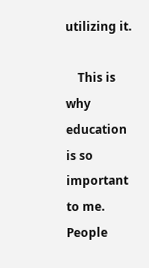utilizing it.

    This is why education is so important to me. People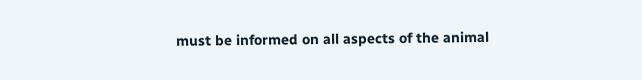must be informed on all aspects of the animal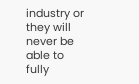industry or they will never be able to fully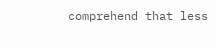comprehend that less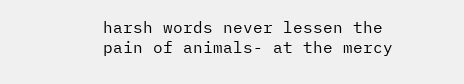harsh words never lessen the pain of animals- at the mercy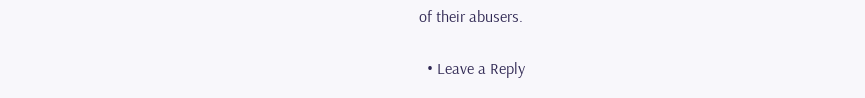of their abusers.

  • Leave a Reply